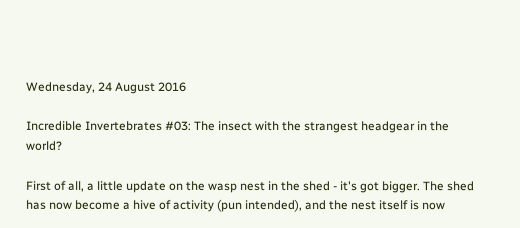Wednesday, 24 August 2016

Incredible Invertebrates #03: The insect with the strangest headgear in the world?

First of all, a little update on the wasp nest in the shed - it's got bigger. The shed has now become a hive of activity (pun intended), and the nest itself is now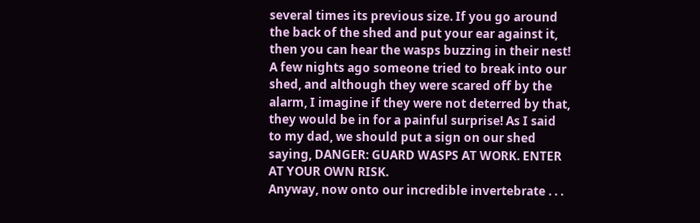several times its previous size. If you go around the back of the shed and put your ear against it, then you can hear the wasps buzzing in their nest! A few nights ago someone tried to break into our shed, and although they were scared off by the alarm, I imagine if they were not deterred by that, they would be in for a painful surprise! As I said to my dad, we should put a sign on our shed saying, DANGER: GUARD WASPS AT WORK. ENTER AT YOUR OWN RISK.
Anyway, now onto our incredible invertebrate . . .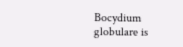Bocydium globulare is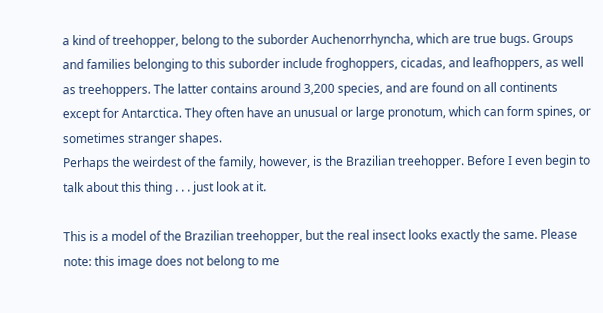a kind of treehopper, belong to the suborder Auchenorrhyncha, which are true bugs. Groups and families belonging to this suborder include froghoppers, cicadas, and leafhoppers, as well as treehoppers. The latter contains around 3,200 species, and are found on all continents except for Antarctica. They often have an unusual or large pronotum, which can form spines, or sometimes stranger shapes.
Perhaps the weirdest of the family, however, is the Brazilian treehopper. Before I even begin to talk about this thing . . . just look at it.

This is a model of the Brazilian treehopper, but the real insect looks exactly the same. Please note: this image does not belong to me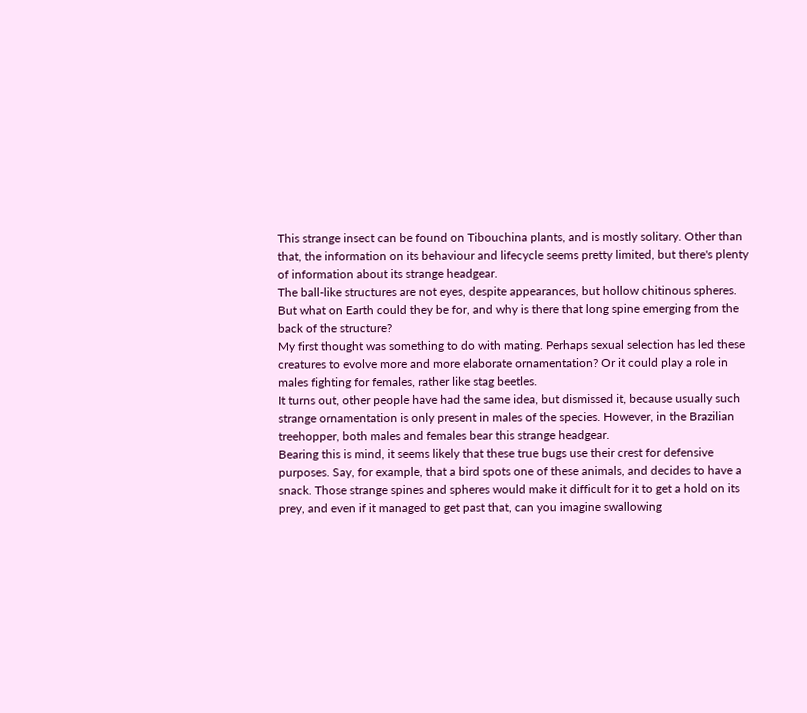This strange insect can be found on Tibouchina plants, and is mostly solitary. Other than that, the information on its behaviour and lifecycle seems pretty limited, but there's plenty of information about its strange headgear.
The ball-like structures are not eyes, despite appearances, but hollow chitinous spheres. But what on Earth could they be for, and why is there that long spine emerging from the back of the structure?
My first thought was something to do with mating. Perhaps sexual selection has led these creatures to evolve more and more elaborate ornamentation? Or it could play a role in males fighting for females, rather like stag beetles.
It turns out, other people have had the same idea, but dismissed it, because usually such strange ornamentation is only present in males of the species. However, in the Brazilian treehopper, both males and females bear this strange headgear.
Bearing this is mind, it seems likely that these true bugs use their crest for defensive purposes. Say, for example, that a bird spots one of these animals, and decides to have a snack. Those strange spines and spheres would make it difficult for it to get a hold on its prey, and even if it managed to get past that, can you imagine swallowing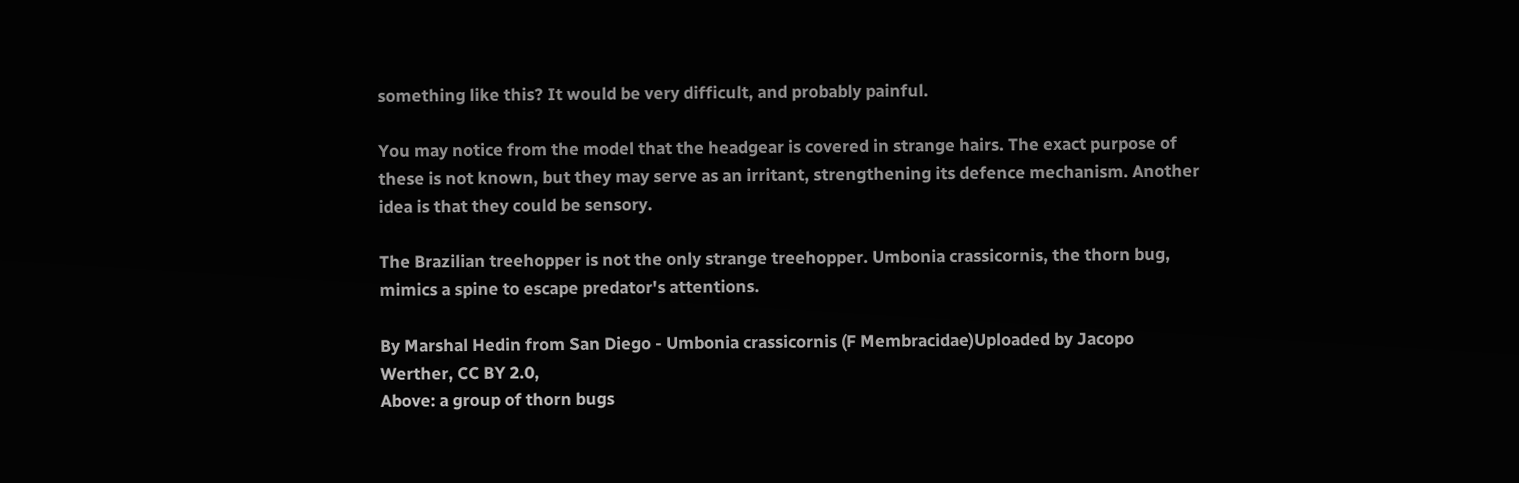something like this? It would be very difficult, and probably painful.

You may notice from the model that the headgear is covered in strange hairs. The exact purpose of these is not known, but they may serve as an irritant, strengthening its defence mechanism. Another idea is that they could be sensory.

The Brazilian treehopper is not the only strange treehopper. Umbonia crassicornis, the thorn bug, mimics a spine to escape predator's attentions.

By Marshal Hedin from San Diego - Umbonia crassicornis (F Membracidae)Uploaded by Jacopo Werther, CC BY 2.0,
Above: a group of thorn bugs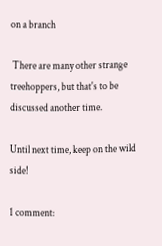on a branch

 There are many other strange treehoppers, but that's to be discussed another time.

Until next time, keep on the wild side!

1 comment: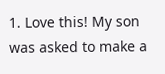1. Love this! My son was asked to make a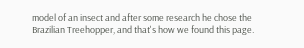model of an insect and after some research he chose the Brazilian Treehopper, and that's how we found this page.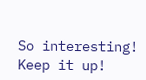So interesting! Keep it up!